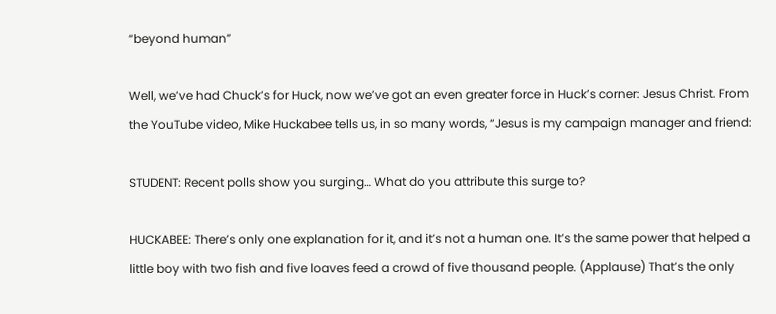“beyond human”

Well, we’ve had Chuck’s for Huck, now we’ve got an even greater force in Huck’s corner: Jesus Christ. From the YouTube video, Mike Huckabee tells us, in so many words, “Jesus is my campaign manager and friend:

STUDENT: Recent polls show you surging… What do you attribute this surge to?

HUCKABEE: There’s only one explanation for it, and it’s not a human one. It’s the same power that helped a little boy with two fish and five loaves feed a crowd of five thousand people. (Applause) That’s the only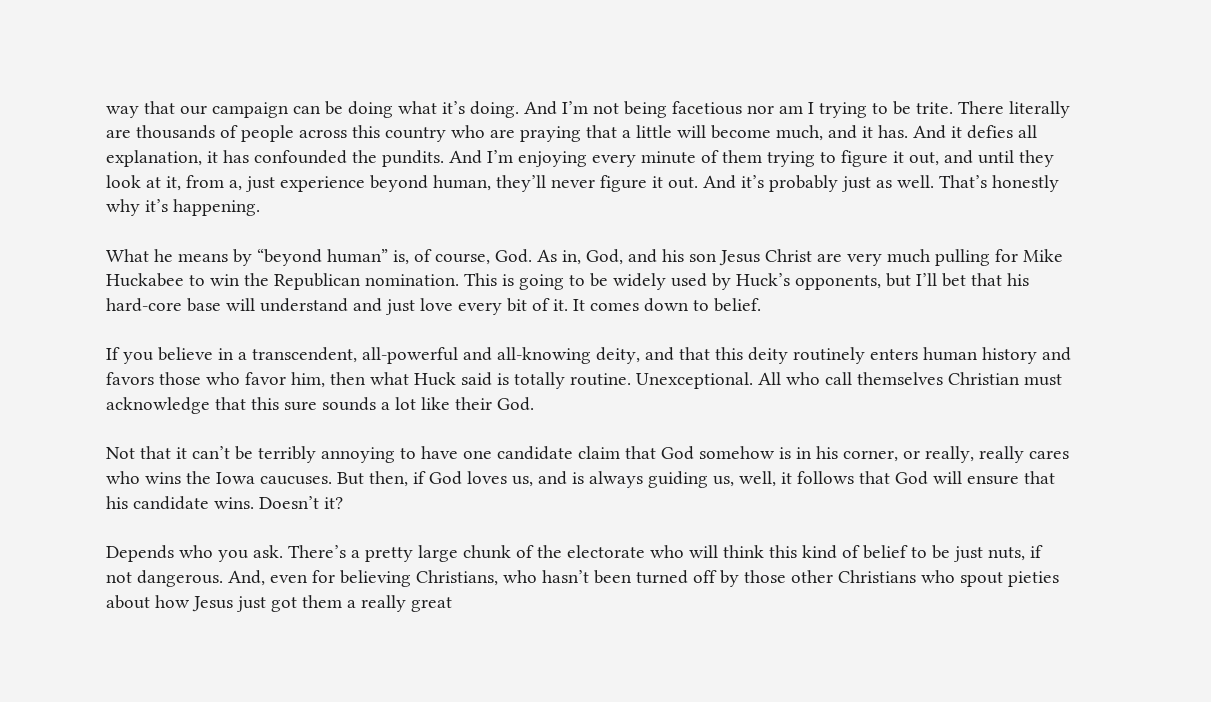way that our campaign can be doing what it’s doing. And I’m not being facetious nor am I trying to be trite. There literally are thousands of people across this country who are praying that a little will become much, and it has. And it defies all explanation, it has confounded the pundits. And I’m enjoying every minute of them trying to figure it out, and until they look at it, from a, just experience beyond human, they’ll never figure it out. And it’s probably just as well. That’s honestly why it’s happening.

What he means by “beyond human” is, of course, God. As in, God, and his son Jesus Christ are very much pulling for Mike Huckabee to win the Republican nomination. This is going to be widely used by Huck’s opponents, but I’ll bet that his hard-core base will understand and just love every bit of it. It comes down to belief.

If you believe in a transcendent, all-powerful and all-knowing deity, and that this deity routinely enters human history and favors those who favor him, then what Huck said is totally routine. Unexceptional. All who call themselves Christian must acknowledge that this sure sounds a lot like their God.

Not that it can’t be terribly annoying to have one candidate claim that God somehow is in his corner, or really, really cares who wins the Iowa caucuses. But then, if God loves us, and is always guiding us, well, it follows that God will ensure that his candidate wins. Doesn’t it?

Depends who you ask. There’s a pretty large chunk of the electorate who will think this kind of belief to be just nuts, if not dangerous. And, even for believing Christians, who hasn’t been turned off by those other Christians who spout pieties about how Jesus just got them a really great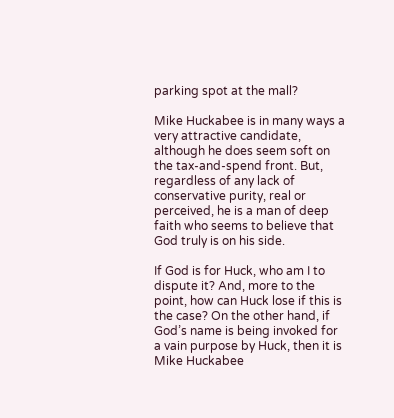parking spot at the mall?

Mike Huckabee is in many ways a very attractive candidate, although he does seem soft on the tax-and-spend front. But, regardless of any lack of conservative purity, real or perceived, he is a man of deep faith who seems to believe that God truly is on his side.

If God is for Huck, who am I to dispute it? And, more to the point, how can Huck lose if this is the case? On the other hand, if God’s name is being invoked for a vain purpose by Huck, then it is Mike Huckabee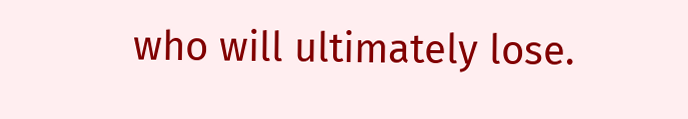who will ultimately lose.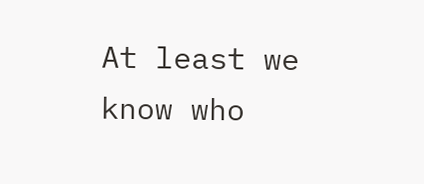At least we know who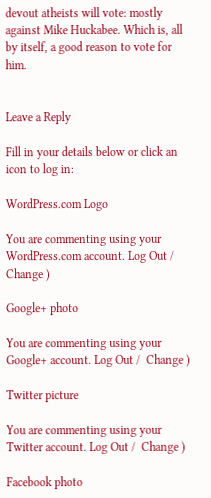devout atheists will vote: mostly against Mike Huckabee. Which is, all by itself, a good reason to vote for him.


Leave a Reply

Fill in your details below or click an icon to log in:

WordPress.com Logo

You are commenting using your WordPress.com account. Log Out /  Change )

Google+ photo

You are commenting using your Google+ account. Log Out /  Change )

Twitter picture

You are commenting using your Twitter account. Log Out /  Change )

Facebook photo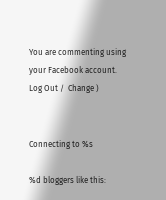You are commenting using your Facebook account. Log Out /  Change )


Connecting to %s

%d bloggers like this: